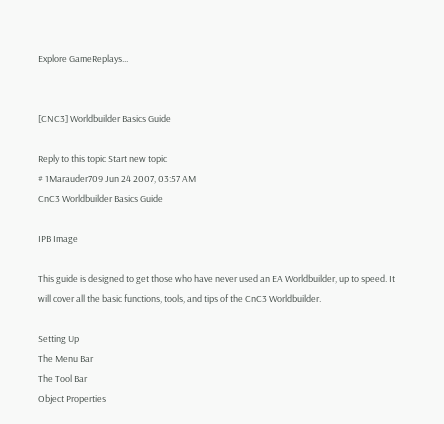Explore GameReplays...


[CNC3] Worldbuilder Basics Guide

Reply to this topic Start new topic
# 1Marauder709 Jun 24 2007, 03:57 AM
CnC3 Worldbuilder Basics Guide

IPB Image

This guide is designed to get those who have never used an EA Worldbuilder, up to speed. It will cover all the basic functions, tools, and tips of the CnC3 Worldbuilder.

Setting Up
The Menu Bar
The Tool Bar
Object Properties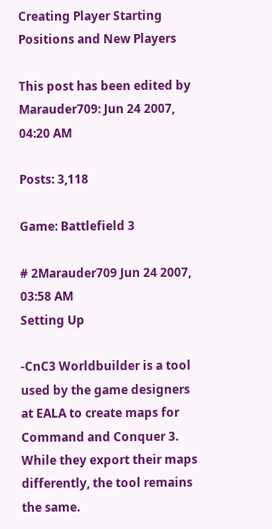Creating Player Starting Positions and New Players

This post has been edited by Marauder709: Jun 24 2007, 04:20 AM

Posts: 3,118

Game: Battlefield 3

# 2Marauder709 Jun 24 2007, 03:58 AM
Setting Up

-CnC3 Worldbuilder is a tool used by the game designers at EALA to create maps for Command and Conquer 3. While they export their maps differently, the tool remains the same.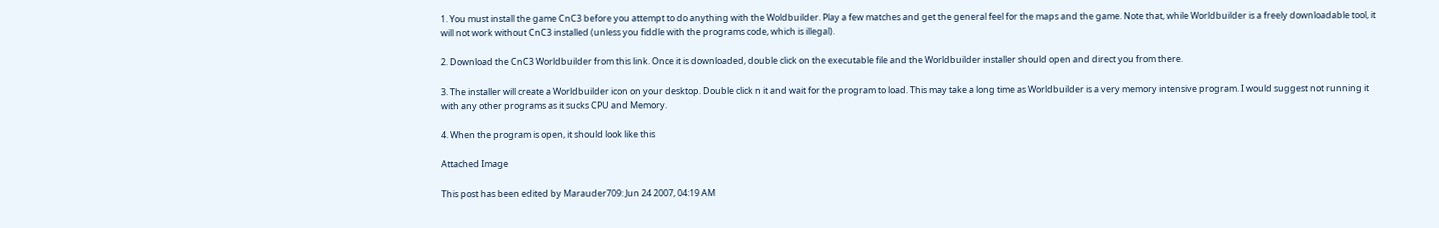1. You must install the game CnC3 before you attempt to do anything with the Woldbuilder. Play a few matches and get the general feel for the maps and the game. Note that, while Worldbuilder is a freely downloadable tool, it will not work without CnC3 installed (unless you fiddle with the programs code, which is illegal).

2. Download the CnC3 Worldbuilder from this link. Once it is downloaded, double click on the executable file and the Worldbuilder installer should open and direct you from there.

3. The installer will create a Worldbuilder icon on your desktop. Double click n it and wait for the program to load. This may take a long time as Worldbuilder is a very memory intensive program. I would suggest not running it with any other programs as it sucks CPU and Memory.

4. When the program is open, it should look like this

Attached Image

This post has been edited by Marauder709: Jun 24 2007, 04:19 AM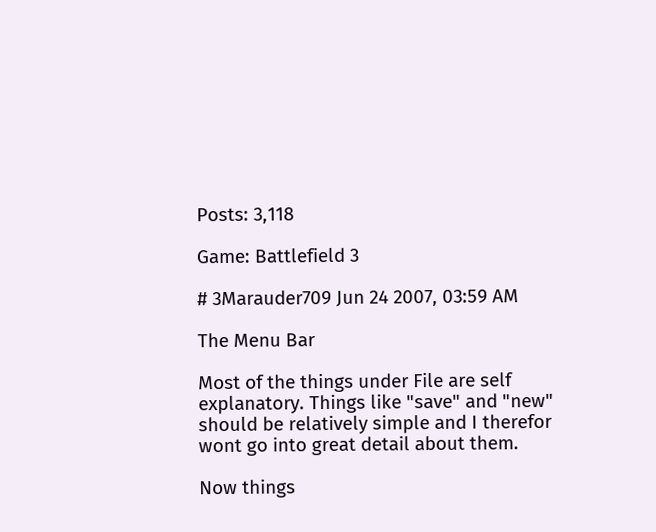Posts: 3,118

Game: Battlefield 3

# 3Marauder709 Jun 24 2007, 03:59 AM

The Menu Bar

Most of the things under File are self explanatory. Things like "save" and "new" should be relatively simple and I therefor wont go into great detail about them.

Now things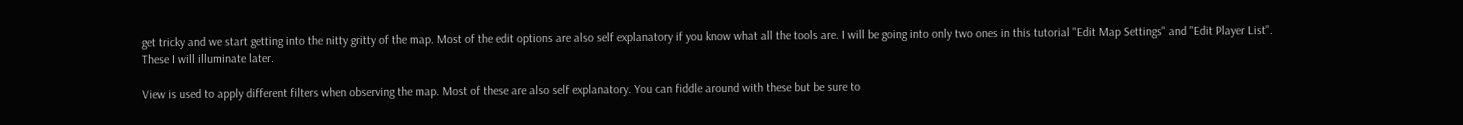get tricky and we start getting into the nitty gritty of the map. Most of the edit options are also self explanatory if you know what all the tools are. I will be going into only two ones in this tutorial "Edit Map Settings" and "Edit Player List". These I will illuminate later.

View is used to apply different filters when observing the map. Most of these are also self explanatory. You can fiddle around with these but be sure to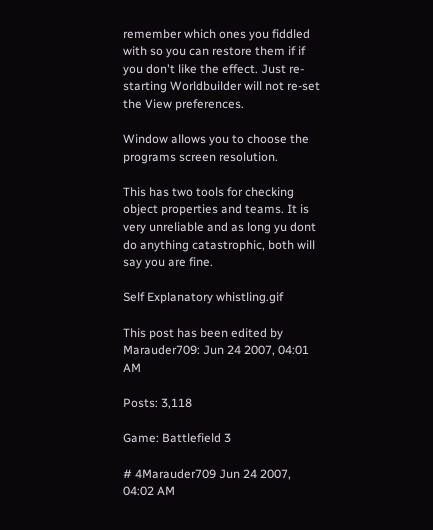remember which ones you fiddled with so you can restore them if if you don't like the effect. Just re-starting Worldbuilder will not re-set the View preferences.

Window allows you to choose the programs screen resolution.

This has two tools for checking object properties and teams. It is very unreliable and as long yu dont do anything catastrophic, both will say you are fine.

Self Explanatory whistling.gif

This post has been edited by Marauder709: Jun 24 2007, 04:01 AM

Posts: 3,118

Game: Battlefield 3

# 4Marauder709 Jun 24 2007, 04:02 AM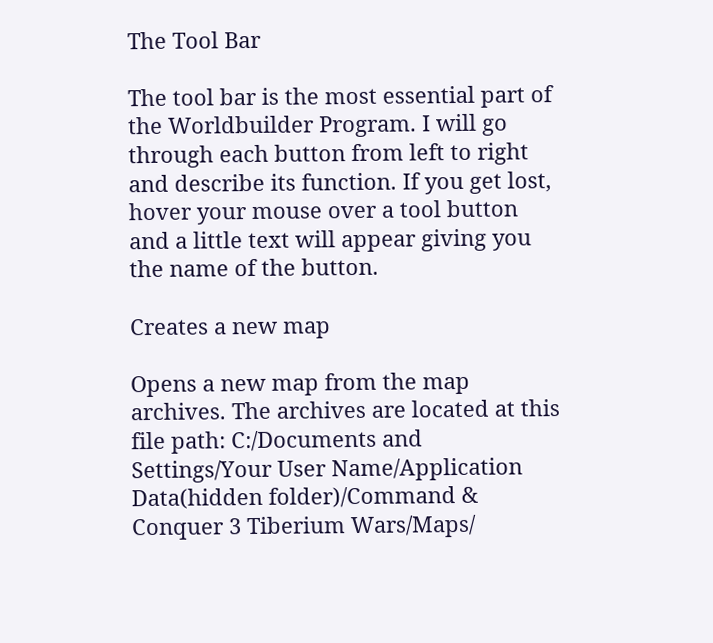The Tool Bar

The tool bar is the most essential part of the Worldbuilder Program. I will go through each button from left to right and describe its function. If you get lost, hover your mouse over a tool button and a little text will appear giving you the name of the button.

Creates a new map

Opens a new map from the map archives. The archives are located at this file path: C:/Documents and Settings/Your User Name/Application Data(hidden folder)/Command & Conquer 3 Tiberium Wars/Maps/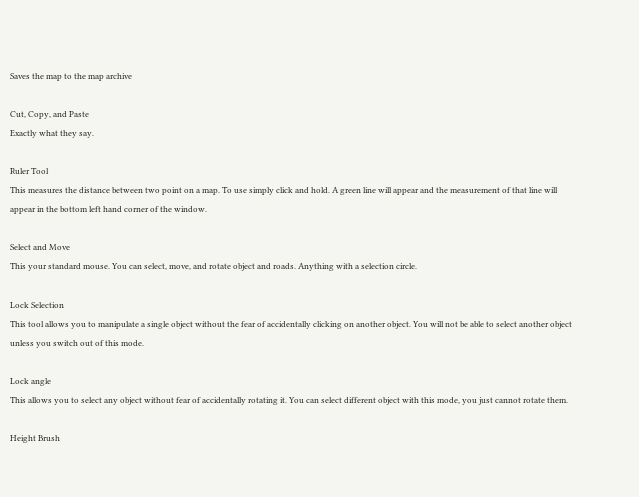Saves the map to the map archive

Cut, Copy, and Paste
Exactly what they say.

Ruler Tool
This measures the distance between two point on a map. To use simply click and hold. A green line will appear and the measurement of that line will appear in the bottom left hand corner of the window.

Select and Move
This your standard mouse. You can select, move, and rotate object and roads. Anything with a selection circle.

Lock Selection
This tool allows you to manipulate a single object without the fear of accidentally clicking on another object. You will not be able to select another object unless you switch out of this mode.

Lock angle
This allows you to select any object without fear of accidentally rotating it. You can select different object with this mode, you just cannot rotate them.

Height Brush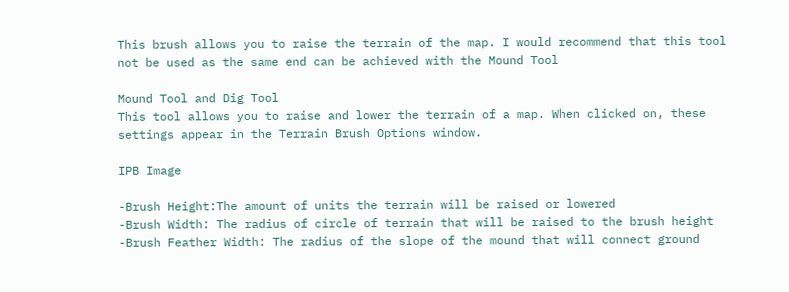This brush allows you to raise the terrain of the map. I would recommend that this tool not be used as the same end can be achieved with the Mound Tool

Mound Tool and Dig Tool
This tool allows you to raise and lower the terrain of a map. When clicked on, these settings appear in the Terrain Brush Options window.

IPB Image

-Brush Height:The amount of units the terrain will be raised or lowered
-Brush Width: The radius of circle of terrain that will be raised to the brush height
-Brush Feather Width: The radius of the slope of the mound that will connect ground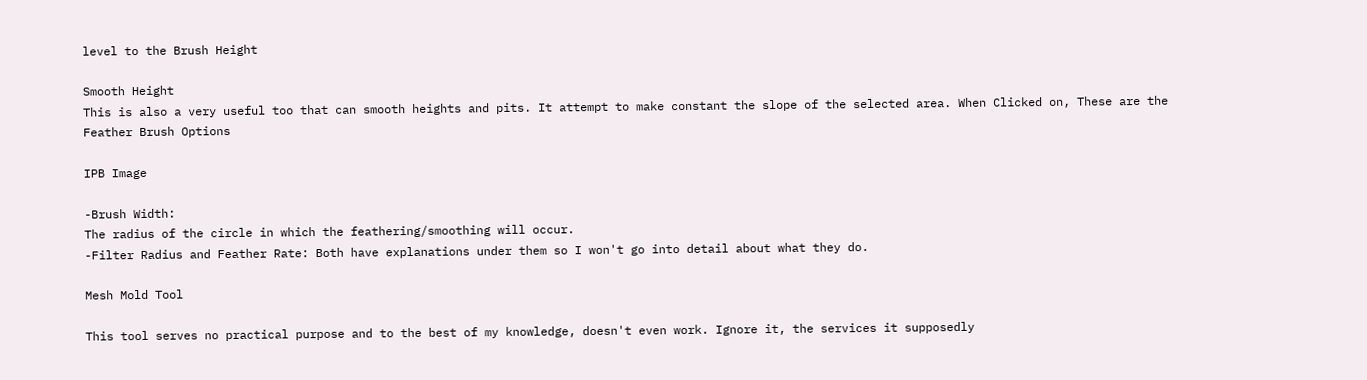level to the Brush Height

Smooth Height
This is also a very useful too that can smooth heights and pits. It attempt to make constant the slope of the selected area. When Clicked on, These are the Feather Brush Options

IPB Image

-Brush Width:
The radius of the circle in which the feathering/smoothing will occur.
-Filter Radius and Feather Rate: Both have explanations under them so I won't go into detail about what they do.

Mesh Mold Tool

This tool serves no practical purpose and to the best of my knowledge, doesn't even work. Ignore it, the services it supposedly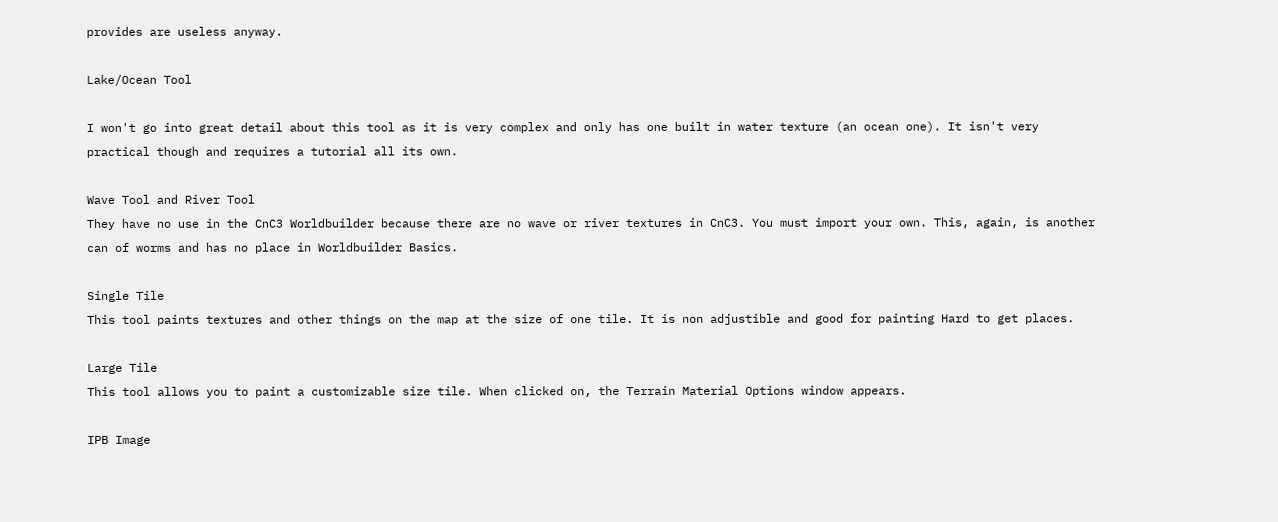provides are useless anyway.

Lake/Ocean Tool

I won't go into great detail about this tool as it is very complex and only has one built in water texture (an ocean one). It isn't very practical though and requires a tutorial all its own.

Wave Tool and River Tool
They have no use in the CnC3 Worldbuilder because there are no wave or river textures in CnC3. You must import your own. This, again, is another can of worms and has no place in Worldbuilder Basics.

Single Tile
This tool paints textures and other things on the map at the size of one tile. It is non adjustible and good for painting Hard to get places.

Large Tile
This tool allows you to paint a customizable size tile. When clicked on, the Terrain Material Options window appears.

IPB Image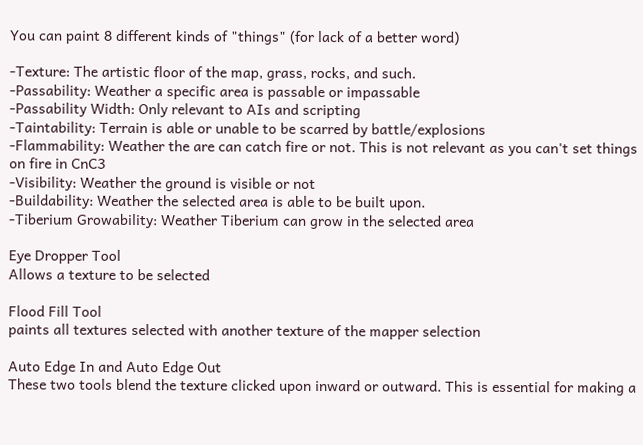You can paint 8 different kinds of "things" (for lack of a better word)

-Texture: The artistic floor of the map, grass, rocks, and such.
-Passability: Weather a specific area is passable or impassable
-Passability Width: Only relevant to AIs and scripting
-Taintability: Terrain is able or unable to be scarred by battle/explosions
-Flammability: Weather the are can catch fire or not. This is not relevant as you can't set things on fire in CnC3
-Visibility: Weather the ground is visible or not
-Buildability: Weather the selected area is able to be built upon.
-Tiberium Growability: Weather Tiberium can grow in the selected area

Eye Dropper Tool
Allows a texture to be selected

Flood Fill Tool
paints all textures selected with another texture of the mapper selection

Auto Edge In and Auto Edge Out
These two tools blend the texture clicked upon inward or outward. This is essential for making a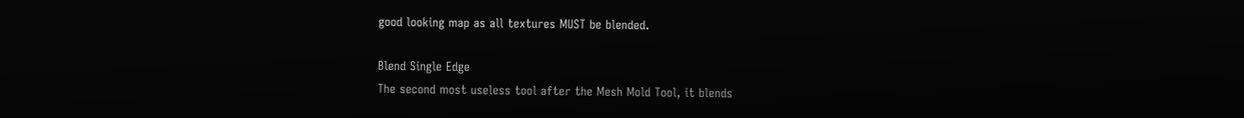good looking map as all textures MUST be blended.

Blend Single Edge
The second most useless tool after the Mesh Mold Tool, it blends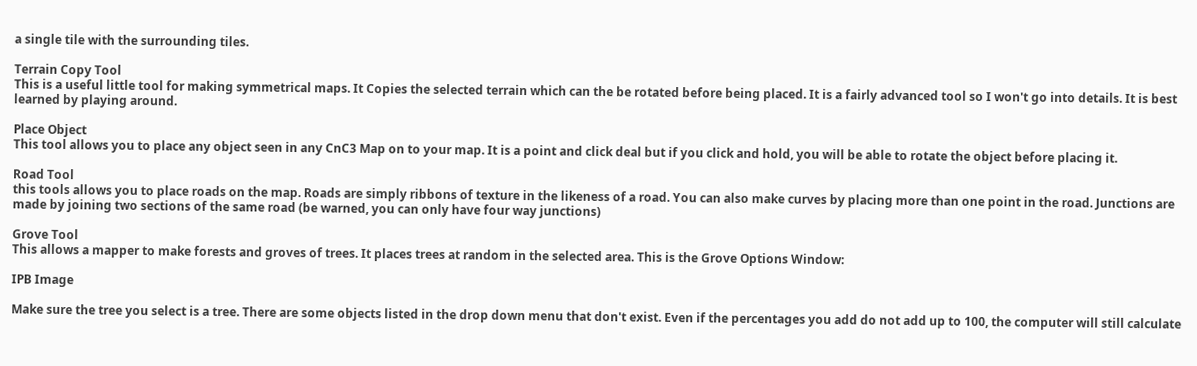a single tile with the surrounding tiles.

Terrain Copy Tool
This is a useful little tool for making symmetrical maps. It Copies the selected terrain which can the be rotated before being placed. It is a fairly advanced tool so I won't go into details. It is best learned by playing around.

Place Object
This tool allows you to place any object seen in any CnC3 Map on to your map. It is a point and click deal but if you click and hold, you will be able to rotate the object before placing it.

Road Tool
this tools allows you to place roads on the map. Roads are simply ribbons of texture in the likeness of a road. You can also make curves by placing more than one point in the road. Junctions are made by joining two sections of the same road (be warned, you can only have four way junctions)

Grove Tool
This allows a mapper to make forests and groves of trees. It places trees at random in the selected area. This is the Grove Options Window:

IPB Image

Make sure the tree you select is a tree. There are some objects listed in the drop down menu that don't exist. Even if the percentages you add do not add up to 100, the computer will still calculate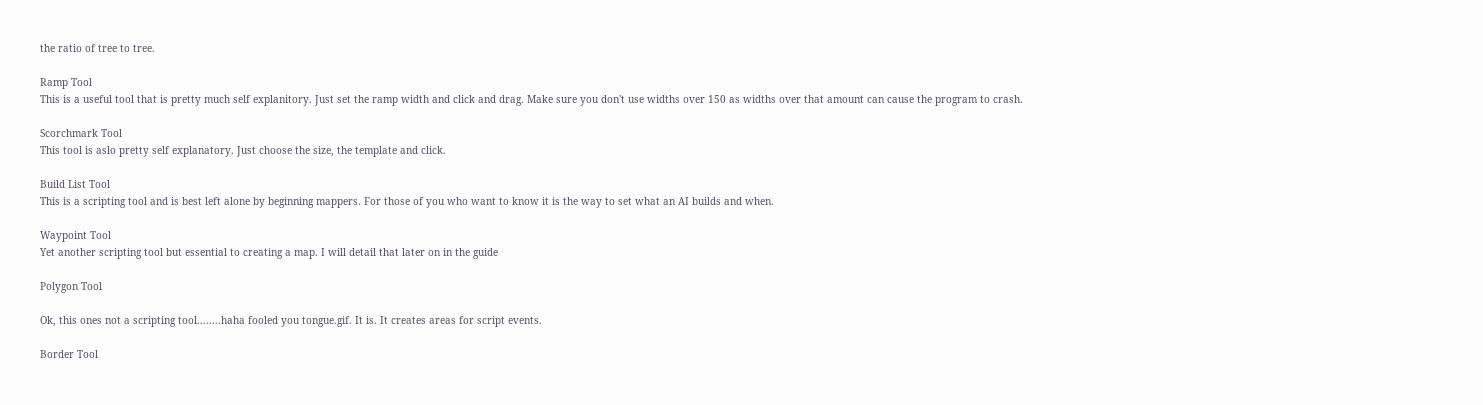the ratio of tree to tree.

Ramp Tool
This is a useful tool that is pretty much self explanitory. Just set the ramp width and click and drag. Make sure you don't use widths over 150 as widths over that amount can cause the program to crash.

Scorchmark Tool
This tool is aslo pretty self explanatory. Just choose the size, the template and click.

Build List Tool
This is a scripting tool and is best left alone by beginning mappers. For those of you who want to know it is the way to set what an AI builds and when.

Waypoint Tool
Yet another scripting tool but essential to creating a map. I will detail that later on in the guide

Polygon Tool

Ok, this ones not a scripting tool........haha fooled you tongue.gif. It is. It creates areas for script events.

Border Tool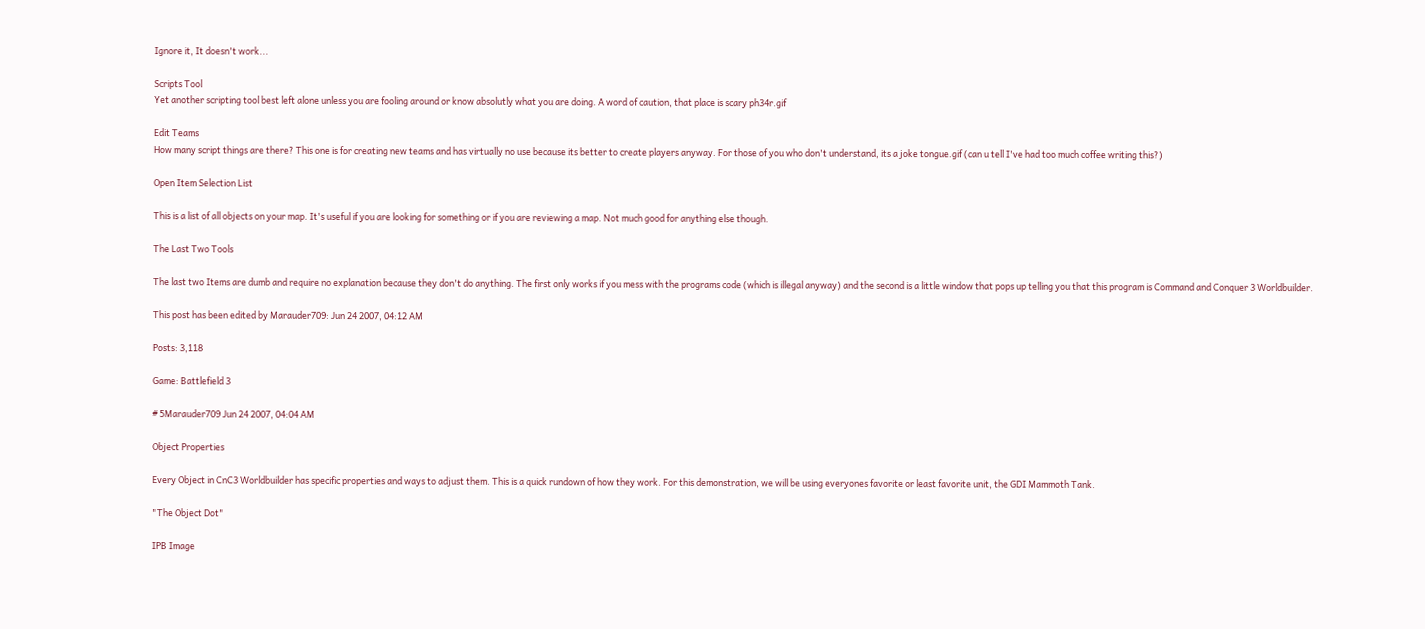Ignore it, It doesn't work...

Scripts Tool
Yet another scripting tool best left alone unless you are fooling around or know absolutly what you are doing. A word of caution, that place is scary ph34r.gif

Edit Teams
How many script things are there? This one is for creating new teams and has virtually no use because its better to create players anyway. For those of you who don't understand, its a joke tongue.gif (can u tell I've had too much coffee writing this?)

Open Item Selection List

This is a list of all objects on your map. It's useful if you are looking for something or if you are reviewing a map. Not much good for anything else though.

The Last Two Tools

The last two Items are dumb and require no explanation because they don't do anything. The first only works if you mess with the programs code (which is illegal anyway) and the second is a little window that pops up telling you that this program is Command and Conquer 3 Worldbuilder.

This post has been edited by Marauder709: Jun 24 2007, 04:12 AM

Posts: 3,118

Game: Battlefield 3

# 5Marauder709 Jun 24 2007, 04:04 AM

Object Properties

Every Object in CnC3 Worldbuilder has specific properties and ways to adjust them. This is a quick rundown of how they work. For this demonstration, we will be using everyones favorite or least favorite unit, the GDI Mammoth Tank.

"The Object Dot"

IPB Image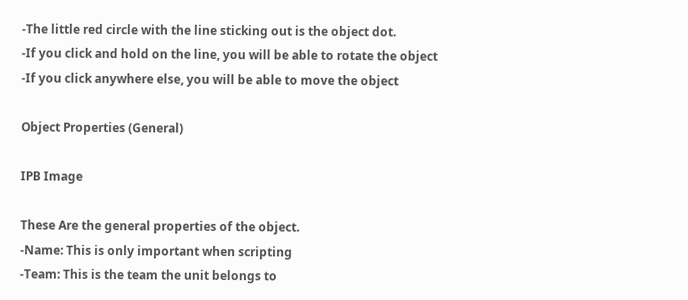-The little red circle with the line sticking out is the object dot.
-If you click and hold on the line, you will be able to rotate the object
-If you click anywhere else, you will be able to move the object

Object Properties (General)

IPB Image

These Are the general properties of the object.
-Name: This is only important when scripting
-Team: This is the team the unit belongs to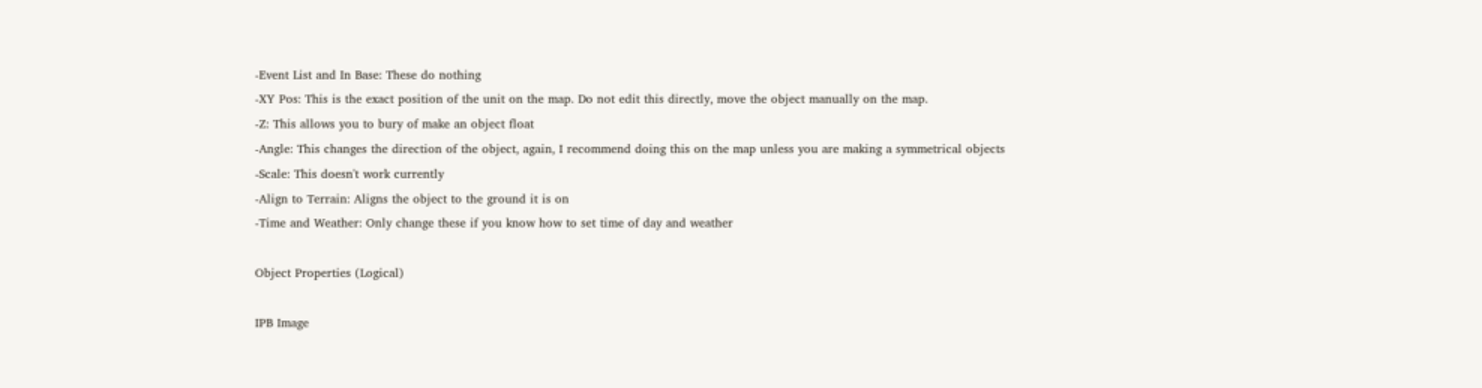-Event List and In Base: These do nothing
-XY Pos: This is the exact position of the unit on the map. Do not edit this directly, move the object manually on the map.
-Z: This allows you to bury of make an object float
-Angle: This changes the direction of the object, again, I recommend doing this on the map unless you are making a symmetrical objects
-Scale: This doesn't work currently
-Align to Terrain: Aligns the object to the ground it is on
-Time and Weather: Only change these if you know how to set time of day and weather

Object Properties (Logical)

IPB Image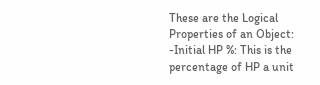These are the Logical Properties of an Object:
-Initial HP %: This is the percentage of HP a unit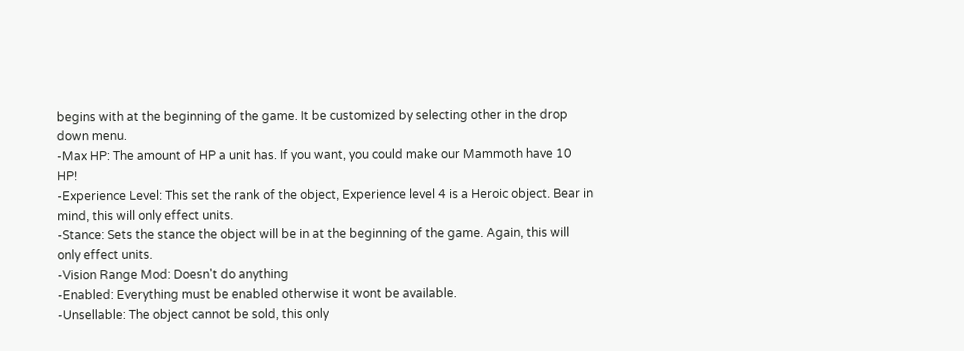begins with at the beginning of the game. It be customized by selecting other in the drop down menu.
-Max HP: The amount of HP a unit has. If you want, you could make our Mammoth have 10 HP!
-Experience Level: This set the rank of the object, Experience level 4 is a Heroic object. Bear in mind, this will only effect units.
-Stance: Sets the stance the object will be in at the beginning of the game. Again, this will only effect units.
-Vision Range Mod: Doesn't do anything
-Enabled: Everything must be enabled otherwise it wont be available.
-Unsellable: The object cannot be sold, this only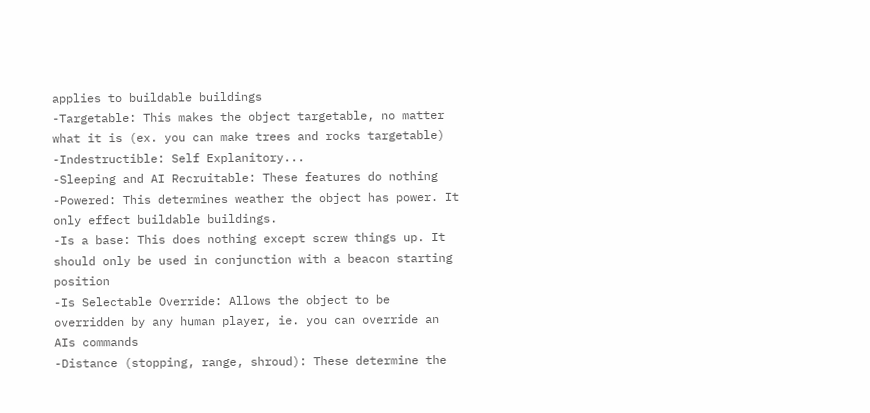applies to buildable buildings
-Targetable: This makes the object targetable, no matter what it is (ex. you can make trees and rocks targetable)
-Indestructible: Self Explanitory...
-Sleeping and AI Recruitable: These features do nothing
-Powered: This determines weather the object has power. It only effect buildable buildings.
-Is a base: This does nothing except screw things up. It should only be used in conjunction with a beacon starting position
-Is Selectable Override: Allows the object to be overridden by any human player, ie. you can override an AIs commands
-Distance (stopping, range, shroud): These determine the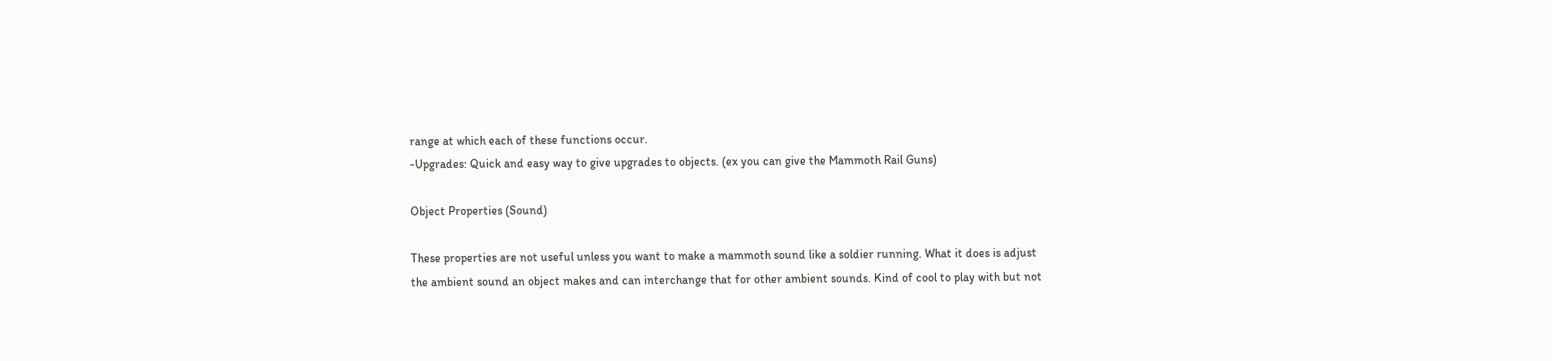range at which each of these functions occur.
-Upgrades: Quick and easy way to give upgrades to objects. (ex you can give the Mammoth Rail Guns)

Object Properties (Sound)

These properties are not useful unless you want to make a mammoth sound like a soldier running. What it does is adjust the ambient sound an object makes and can interchange that for other ambient sounds. Kind of cool to play with but not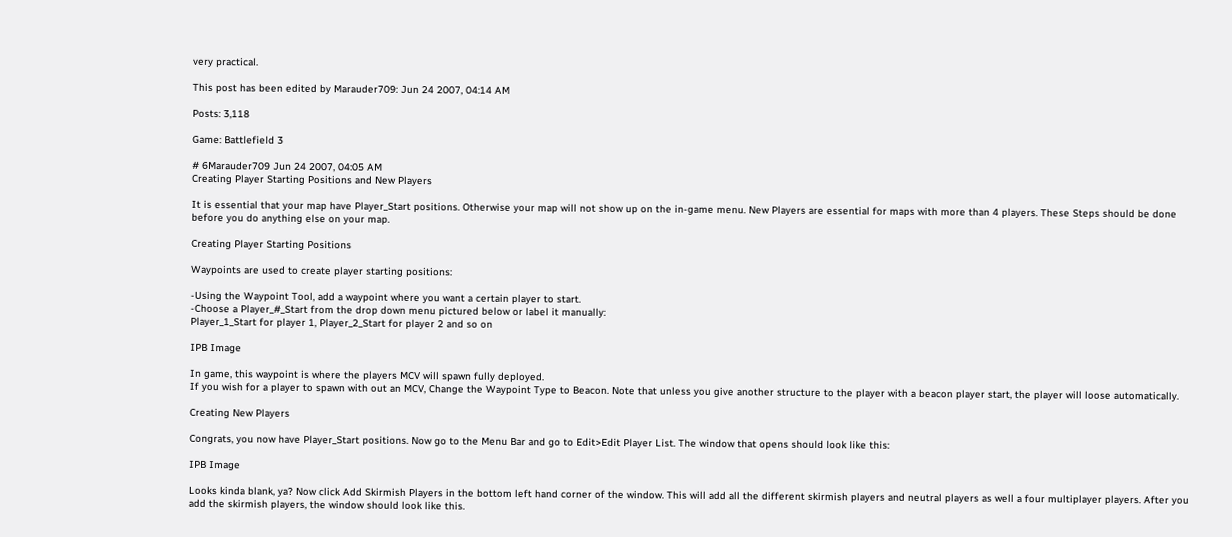very practical.

This post has been edited by Marauder709: Jun 24 2007, 04:14 AM

Posts: 3,118

Game: Battlefield 3

# 6Marauder709 Jun 24 2007, 04:05 AM
Creating Player Starting Positions and New Players

It is essential that your map have Player_Start positions. Otherwise your map will not show up on the in-game menu. New Players are essential for maps with more than 4 players. These Steps should be done before you do anything else on your map.

Creating Player Starting Positions

Waypoints are used to create player starting positions:

-Using the Waypoint Tool, add a waypoint where you want a certain player to start.
-Choose a Player_#_Start from the drop down menu pictured below or label it manually:
Player_1_Start for player 1, Player_2_Start for player 2 and so on

IPB Image

In game, this waypoint is where the players MCV will spawn fully deployed.
If you wish for a player to spawn with out an MCV, Change the Waypoint Type to Beacon. Note that unless you give another structure to the player with a beacon player start, the player will loose automatically.

Creating New Players

Congrats, you now have Player_Start positions. Now go to the Menu Bar and go to Edit>Edit Player List. The window that opens should look like this:

IPB Image

Looks kinda blank, ya? Now click Add Skirmish Players in the bottom left hand corner of the window. This will add all the different skirmish players and neutral players as well a four multiplayer players. After you add the skirmish players, the window should look like this.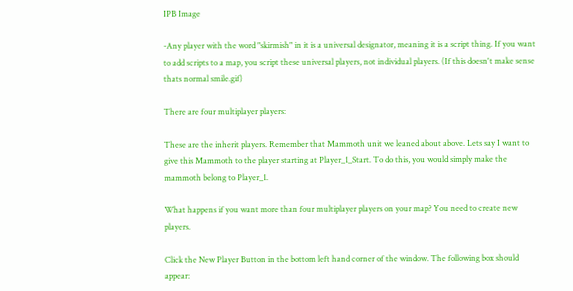IPB Image

-Any player with the word "skirmish" in it is a universal designator, meaning it is a script thing. If you want to add scripts to a map, you script these universal players, not individual players. (If this doesn't make sense thats normal smile.gif)

There are four multiplayer players:

These are the inherit players. Remember that Mammoth unit we leaned about above. Lets say I want to give this Mammoth to the player starting at Player_1_Start. To do this, you would simply make the mammoth belong to Player_1.

What happens if you want more than four multiplayer players on your map? You need to create new players.

Click the New Player Button in the bottom left hand corner of the window. The following box should appear: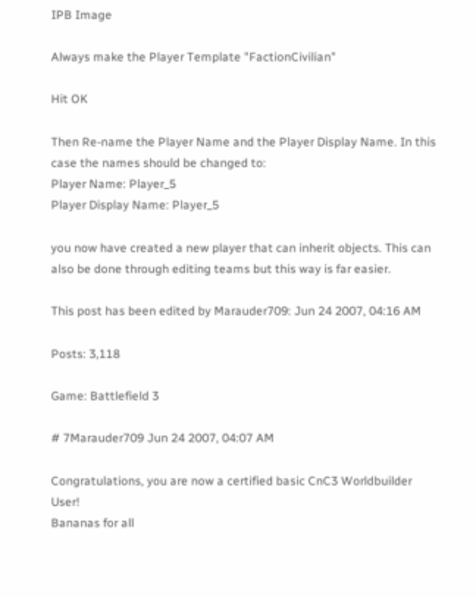IPB Image

Always make the Player Template "FactionCivilian"

Hit OK

Then Re-name the Player Name and the Player Display Name. In this case the names should be changed to:
Player Name: Player_5
Player Display Name: Player_5

you now have created a new player that can inherit objects. This can also be done through editing teams but this way is far easier.

This post has been edited by Marauder709: Jun 24 2007, 04:16 AM

Posts: 3,118

Game: Battlefield 3

# 7Marauder709 Jun 24 2007, 04:07 AM

Congratulations, you are now a certified basic CnC3 Worldbuilder User!
Bananas for all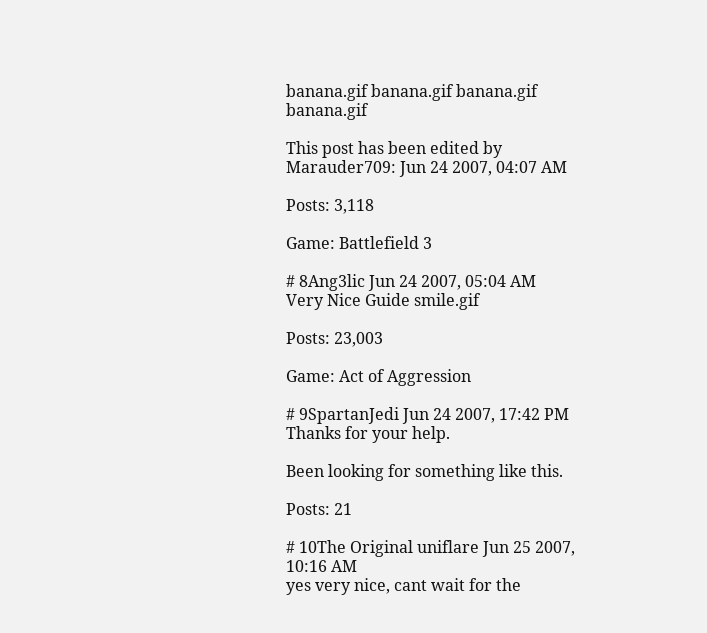banana.gif banana.gif banana.gif banana.gif

This post has been edited by Marauder709: Jun 24 2007, 04:07 AM

Posts: 3,118

Game: Battlefield 3

# 8Ang3lic Jun 24 2007, 05:04 AM
Very Nice Guide smile.gif

Posts: 23,003

Game: Act of Aggression

# 9SpartanJedi Jun 24 2007, 17:42 PM
Thanks for your help.

Been looking for something like this.

Posts: 21

# 10The Original uniflare Jun 25 2007, 10:16 AM
yes very nice, cant wait for the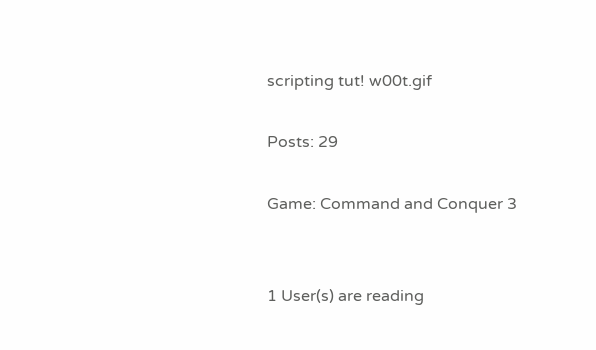scripting tut! w00t.gif

Posts: 29

Game: Command and Conquer 3


1 User(s) are reading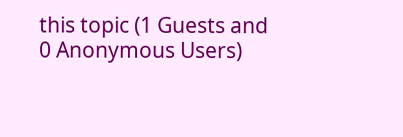this topic (1 Guests and 0 Anonymous Users)